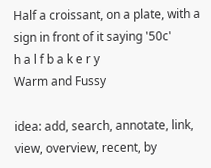Half a croissant, on a plate, with a sign in front of it saying '50c'
h a l f b a k e r y
Warm and Fussy

idea: add, search, annotate, link, view, overview, recent, by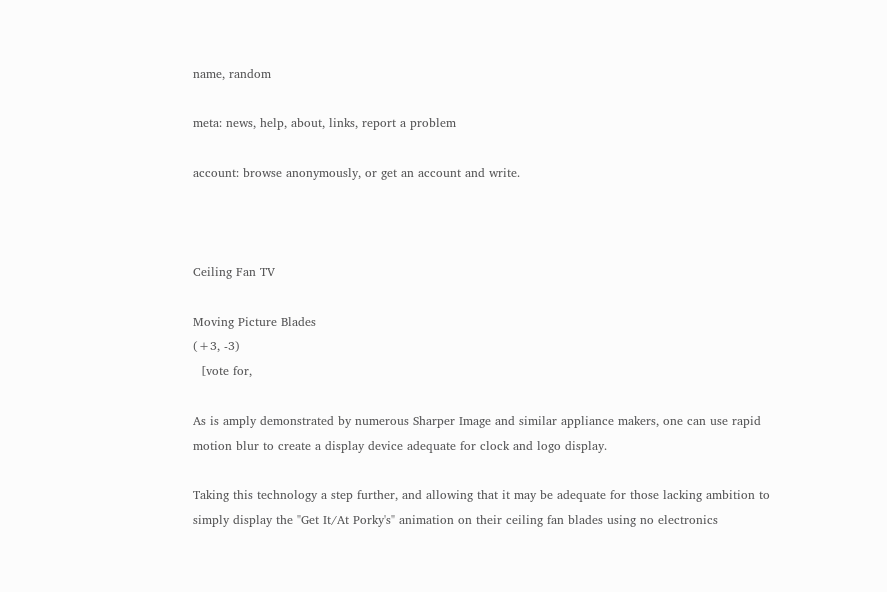name, random

meta: news, help, about, links, report a problem

account: browse anonymously, or get an account and write.



Ceiling Fan TV

Moving Picture Blades
(+3, -3)
  [vote for,

As is amply demonstrated by numerous Sharper Image and similar appliance makers, one can use rapid motion blur to create a display device adequate for clock and logo display.

Taking this technology a step further, and allowing that it may be adequate for those lacking ambition to simply display the "Get It/At Porky's" animation on their ceiling fan blades using no electronics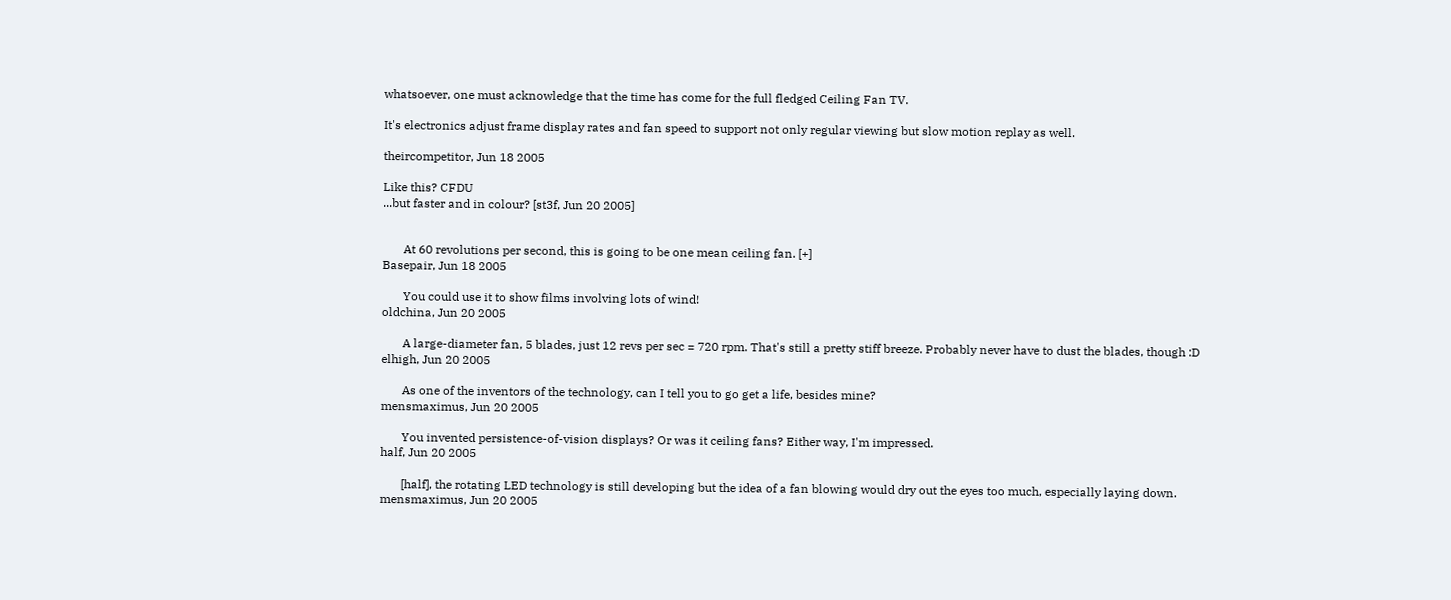whatsoever, one must acknowledge that the time has come for the full fledged Ceiling Fan TV.

It's electronics adjust frame display rates and fan speed to support not only regular viewing but slow motion replay as well.

theircompetitor, Jun 18 2005

Like this? CFDU
...but faster and in colour? [st3f, Jun 20 2005]


       At 60 revolutions per second, this is going to be one mean ceiling fan. [+]
Basepair, Jun 18 2005

       You could use it to show films involving lots of wind!
oldchina, Jun 20 2005

       A large-diameter fan, 5 blades, just 12 revs per sec = 720 rpm. That's still a pretty stiff breeze. Probably never have to dust the blades, though :D
elhigh, Jun 20 2005

       As one of the inventors of the technology, can I tell you to go get a life, besides mine?
mensmaximus, Jun 20 2005

       You invented persistence-of-vision displays? Or was it ceiling fans? Either way, I'm impressed.
half, Jun 20 2005

       [half], the rotating LED technology is still developing but the idea of a fan blowing would dry out the eyes too much, especially laying down.
mensmaximus, Jun 20 2005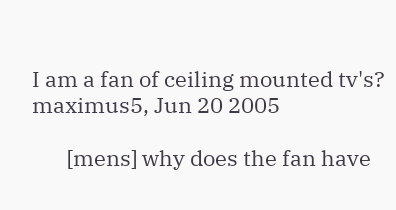I am a fan of ceiling mounted tv's?
maximus5, Jun 20 2005

       [mens] why does the fan have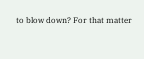to blow down? For that matter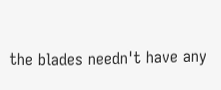the blades needn't have any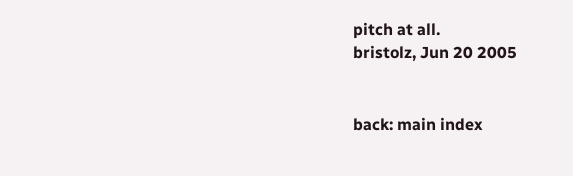pitch at all.
bristolz, Jun 20 2005


back: main index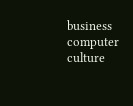business  computer  culture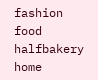fashion  food  halfbakery  home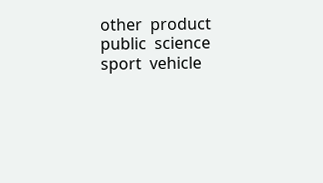other  product  public  science  sport  vehicle